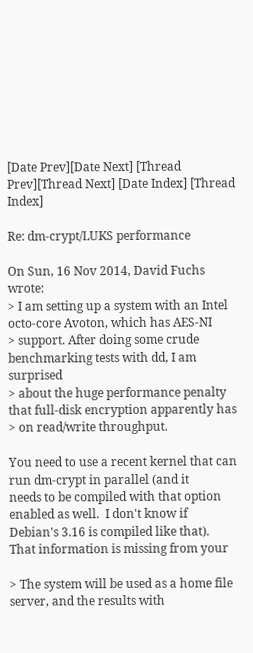[Date Prev][Date Next] [Thread Prev][Thread Next] [Date Index] [Thread Index]

Re: dm-crypt/LUKS performance

On Sun, 16 Nov 2014, David Fuchs wrote:
> I am setting up a system with an Intel octo-core Avoton, which has AES-NI
> support. After doing some crude benchmarking tests with dd, I am surprised
> about the huge performance penalty that full-disk encryption apparently has
> on read/write throughput.

You need to use a recent kernel that can run dm-crypt in parallel (and it
needs to be compiled with that option enabled as well.  I don't know if
Debian's 3.16 is compiled like that).  That information is missing from your

> The system will be used as a home file server, and the results with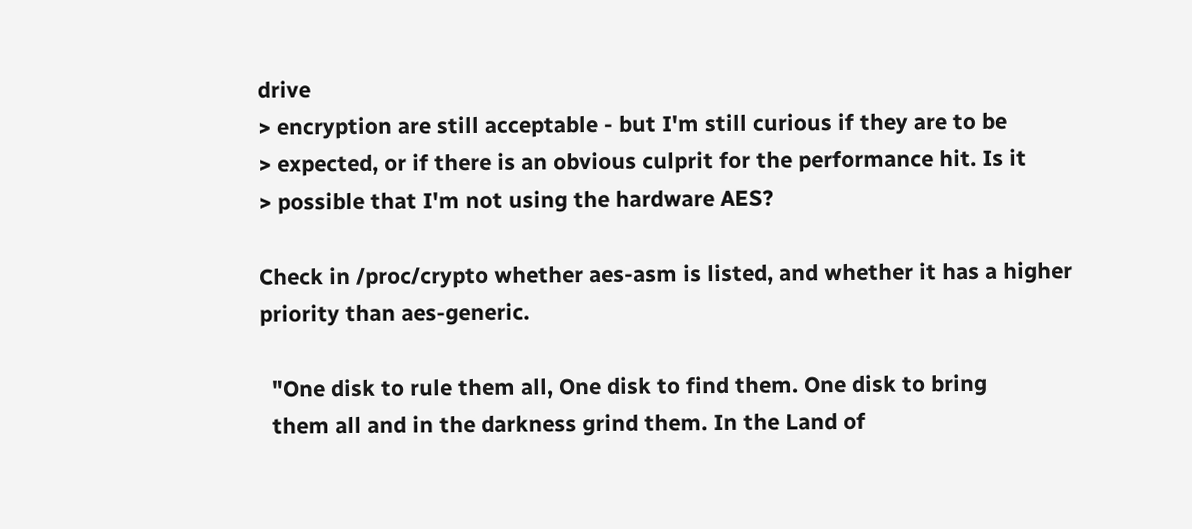drive
> encryption are still acceptable - but I'm still curious if they are to be
> expected, or if there is an obvious culprit for the performance hit. Is it
> possible that I'm not using the hardware AES?

Check in /proc/crypto whether aes-asm is listed, and whether it has a higher
priority than aes-generic.

  "One disk to rule them all, One disk to find them. One disk to bring
  them all and in the darkness grind them. In the Land of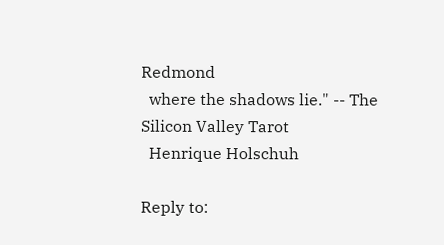Redmond
  where the shadows lie." -- The Silicon Valley Tarot
  Henrique Holschuh

Reply to: